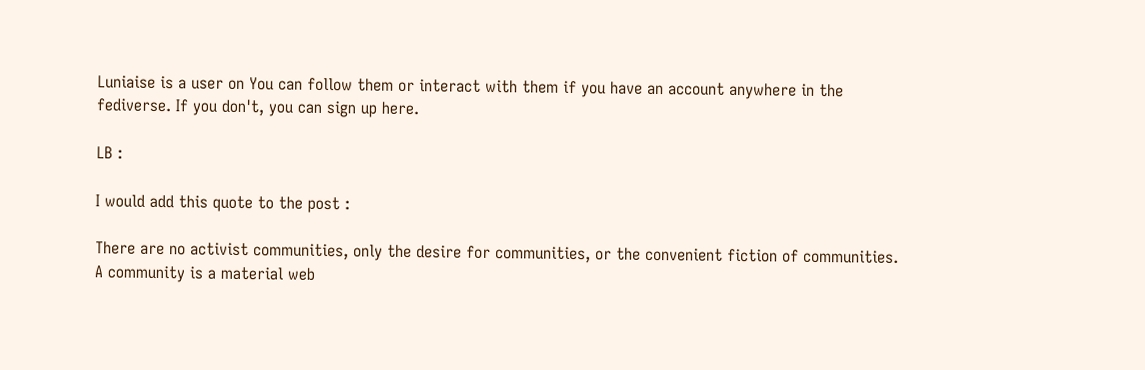Luniaise is a user on You can follow them or interact with them if you have an account anywhere in the fediverse. If you don't, you can sign up here.

LB :

I would add this quote to the post :

There are no activist communities, only the desire for communities, or the convenient fiction of communities. A community is a material web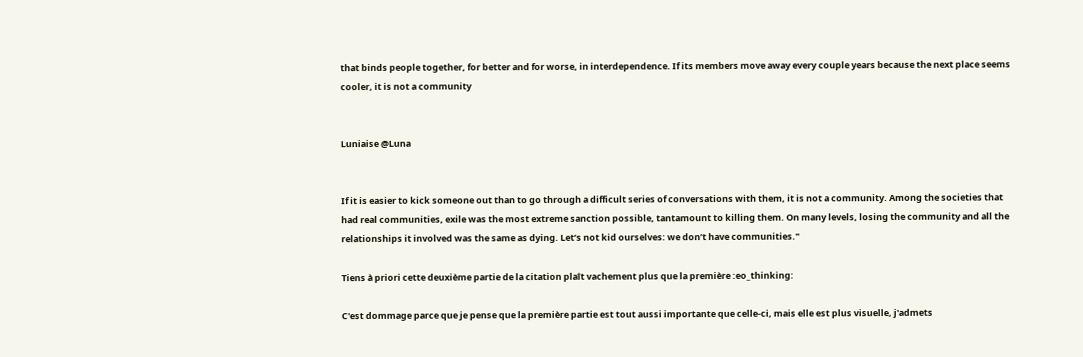that binds people together, for better and for worse, in interdependence. If its members move away every couple years because the next place seems cooler, it is not a community


Luniaise @Luna


If it is easier to kick someone out than to go through a difficult series of conversations with them, it is not a community. Among the societies that had real communities, exile was the most extreme sanction possible, tantamount to killing them. On many levels, losing the community and all the relationships it involved was the same as dying. Let’s not kid ourselves: we don’t have communities."

Tiens à priori cette deuxième partie de la citation plaît vachement plus que la première :eo_thinking:

C'est dommage parce que je pense que la première partie est tout aussi importante que celle-ci, mais elle est plus visuelle, j'admets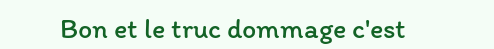Bon et le truc dommage c'est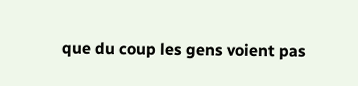que du coup les gens voient pas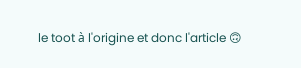le toot à l'origine et donc l'article 🙃